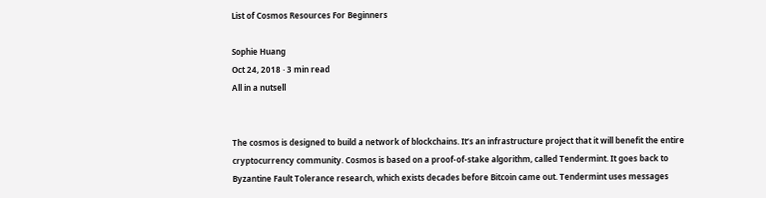List of Cosmos Resources For Beginners

Sophie Huang
Oct 24, 2018 · 3 min read
All in a nutsell


The cosmos is designed to build a network of blockchains. It’s an infrastructure project that it will benefit the entire cryptocurrency community. Cosmos is based on a proof-of-stake algorithm, called Tendermint. It goes back to Byzantine Fault Tolerance research, which exists decades before Bitcoin came out. Tendermint uses messages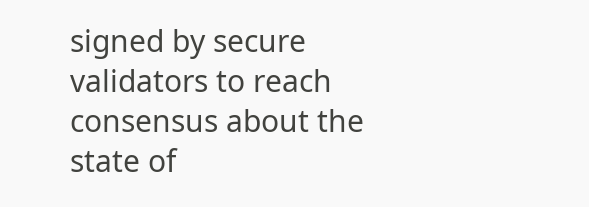signed by secure validators to reach consensus about the state of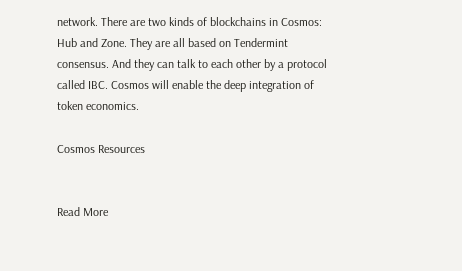network. There are two kinds of blockchains in Cosmos: Hub and Zone. They are all based on Tendermint consensus. And they can talk to each other by a protocol called IBC. Cosmos will enable the deep integration of token economics.

Cosmos Resources


Read More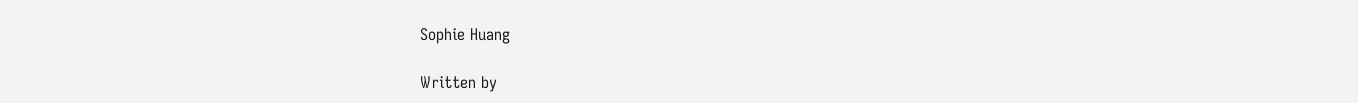Sophie Huang

Written by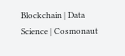Blockchain | Data Science | Cosmonaut